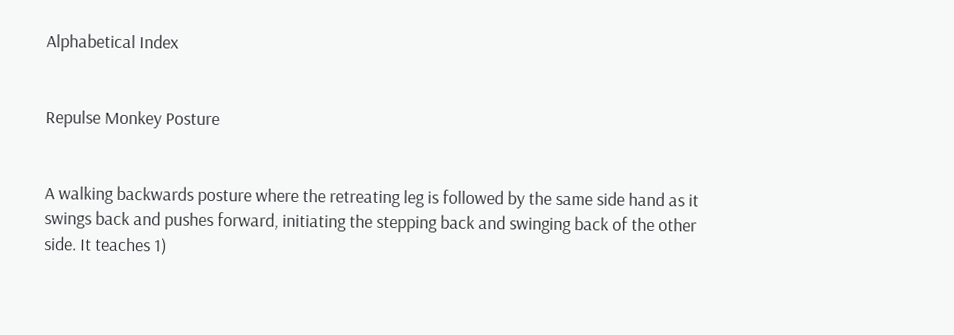Alphabetical Index


Repulse Monkey Posture


A walking backwards posture where the retreating leg is followed by the same side hand as it swings back and pushes forward, initiating the stepping back and swinging back of the other side. It teaches 1)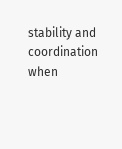stability and coordination when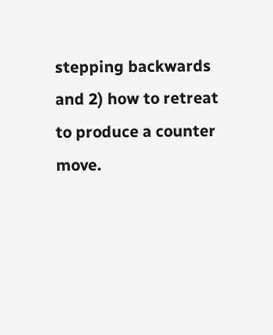stepping backwards and 2) how to retreat to produce a counter move.